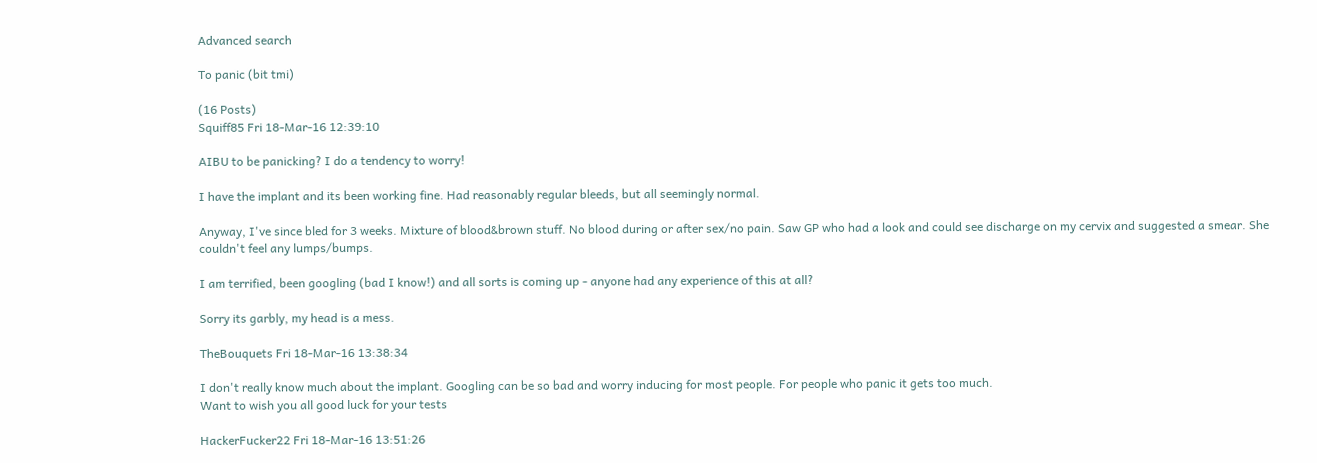Advanced search

To panic (bit tmi)

(16 Posts)
Squiff85 Fri 18-Mar-16 12:39:10

AIBU to be panicking? I do a tendency to worry!

I have the implant and its been working fine. Had reasonably regular bleeds, but all seemingly normal.

Anyway, I've since bled for 3 weeks. Mixture of blood&brown stuff. No blood during or after sex/no pain. Saw GP who had a look and could see discharge on my cervix and suggested a smear. She couldn't feel any lumps/bumps.

I am terrified, been googling (bad I know!) and all sorts is coming up - anyone had any experience of this at all?

Sorry its garbly, my head is a mess.

TheBouquets Fri 18-Mar-16 13:38:34

I don't really know much about the implant. Googling can be so bad and worry inducing for most people. For people who panic it gets too much.
Want to wish you all good luck for your tests

HackerFucker22 Fri 18-Mar-16 13:51:26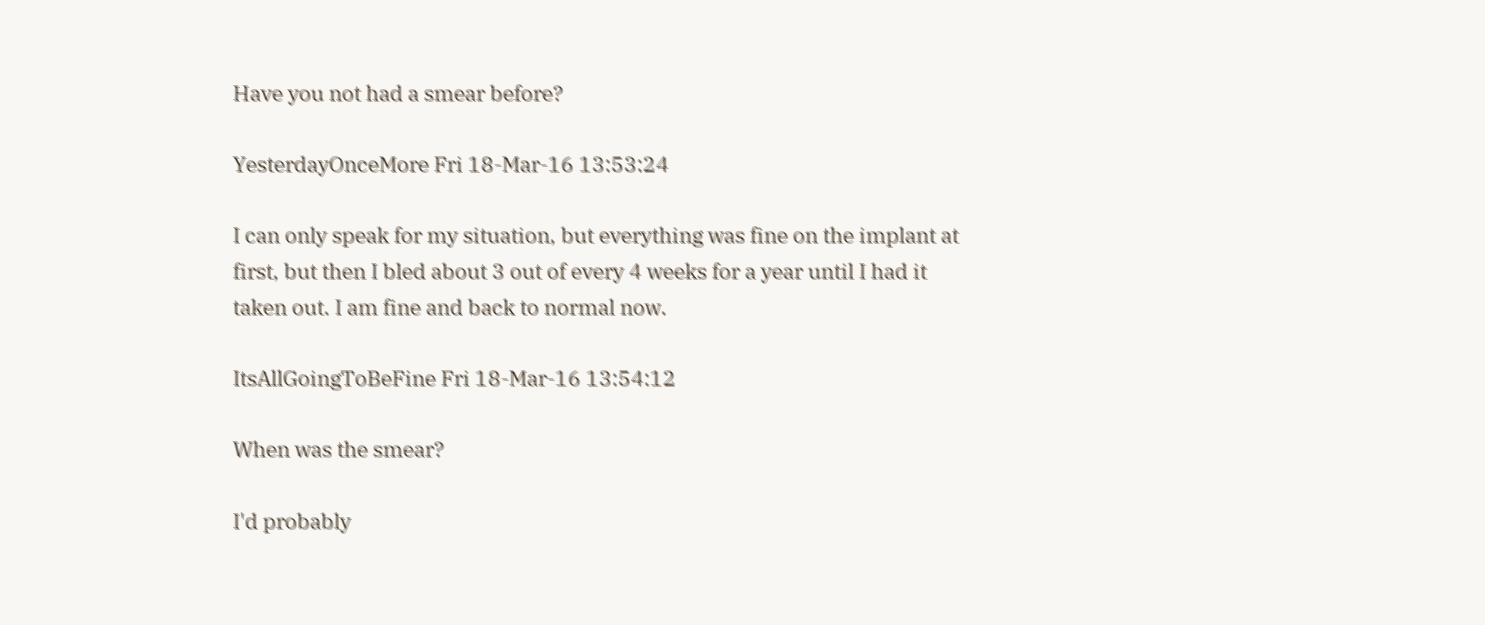Have you not had a smear before?

YesterdayOnceMore Fri 18-Mar-16 13:53:24

I can only speak for my situation, but everything was fine on the implant at first, but then I bled about 3 out of every 4 weeks for a year until I had it taken out. I am fine and back to normal now.

ItsAllGoingToBeFine Fri 18-Mar-16 13:54:12

When was the smear?

I'd probably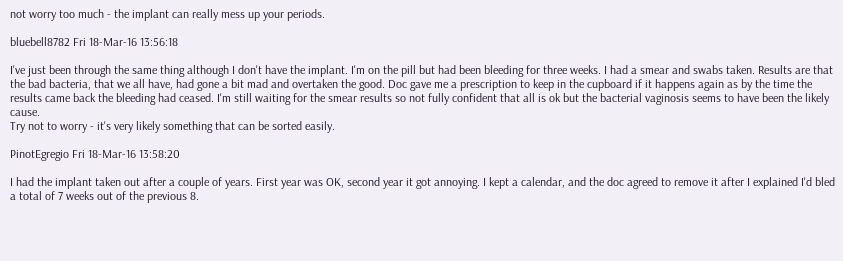not worry too much - the implant can really mess up your periods.

bluebell8782 Fri 18-Mar-16 13:56:18

I've just been through the same thing although I don't have the implant. I'm on the pill but had been bleeding for three weeks. I had a smear and swabs taken. Results are that the bad bacteria, that we all have, had gone a bit mad and overtaken the good. Doc gave me a prescription to keep in the cupboard if it happens again as by the time the results came back the bleeding had ceased. I'm still waiting for the smear results so not fully confident that all is ok but the bacterial vaginosis seems to have been the likely cause.
Try not to worry - it's very likely something that can be sorted easily.

PinotEgregio Fri 18-Mar-16 13:58:20

I had the implant taken out after a couple of years. First year was OK, second year it got annoying. I kept a calendar, and the doc agreed to remove it after I explained I'd bled a total of 7 weeks out of the previous 8.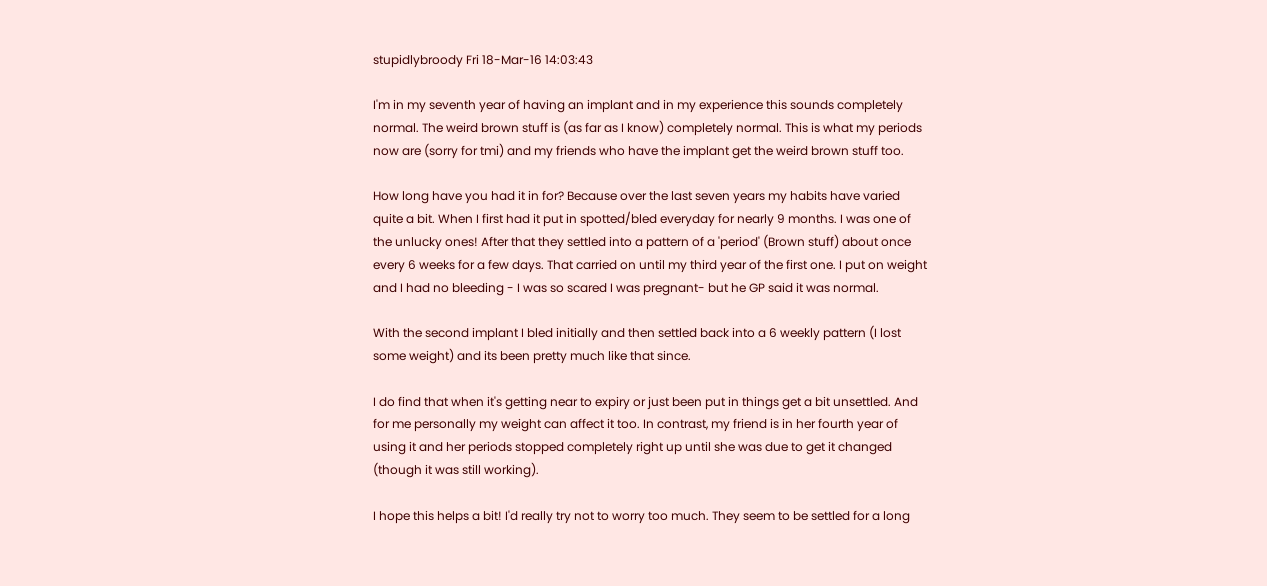stupidlybroody Fri 18-Mar-16 14:03:43

I'm in my seventh year of having an implant and in my experience this sounds completely normal. The weird brown stuff is (as far as I know) completely normal. This is what my periods now are (sorry for tmi) and my friends who have the implant get the weird brown stuff too.

How long have you had it in for? Because over the last seven years my habits have varied quite a bit. When I first had it put in spotted/bled everyday for nearly 9 months. I was one of the unlucky ones! After that they settled into a pattern of a 'period' (Brown stuff) about once every 6 weeks for a few days. That carried on until my third year of the first one. I put on weight and I had no bleeding - I was so scared I was pregnant- but he GP said it was normal.

With the second implant I bled initially and then settled back into a 6 weekly pattern (I lost some weight) and its been pretty much like that since.

I do find that when it's getting near to expiry or just been put in things get a bit unsettled. And for me personally my weight can affect it too. In contrast, my friend is in her fourth year of using it and her periods stopped completely right up until she was due to get it changed (though it was still working).

I hope this helps a bit! I'd really try not to worry too much. They seem to be settled for a long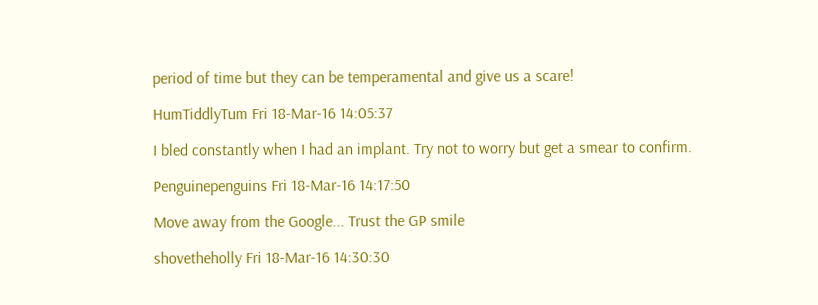period of time but they can be temperamental and give us a scare!

HumTiddlyTum Fri 18-Mar-16 14:05:37

I bled constantly when I had an implant. Try not to worry but get a smear to confirm.

Penguinepenguins Fri 18-Mar-16 14:17:50

Move away from the Google... Trust the GP smile

shovetheholly Fri 18-Mar-16 14:30:30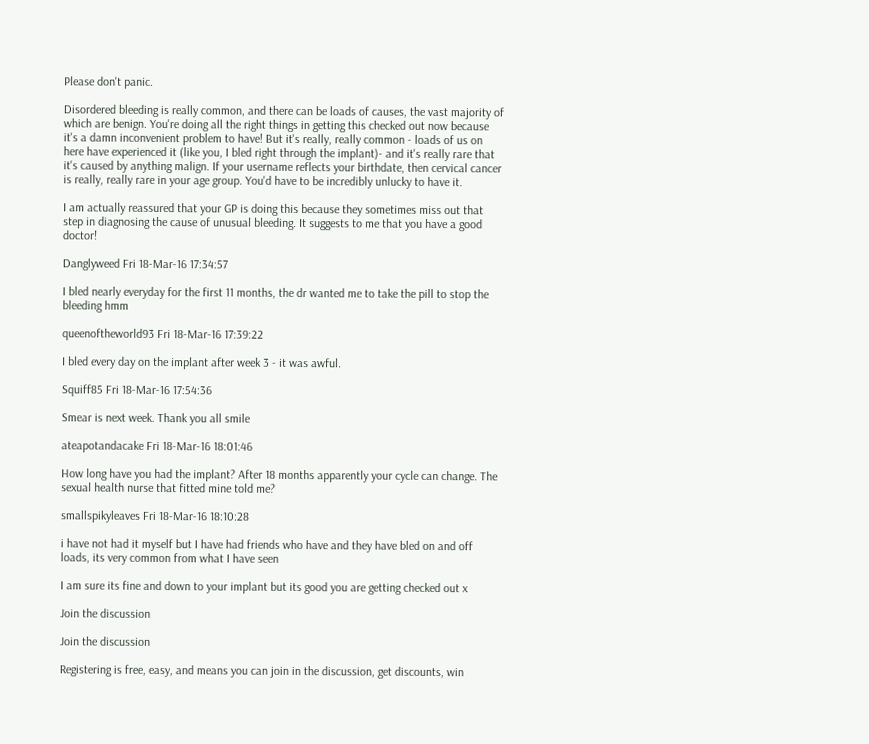Please don't panic.

Disordered bleeding is really common, and there can be loads of causes, the vast majority of which are benign. You're doing all the right things in getting this checked out now because it's a damn inconvenient problem to have! But it's really, really common - loads of us on here have experienced it (like you, I bled right through the implant)- and it's really rare that it's caused by anything malign. If your username reflects your birthdate, then cervical cancer is really, really rare in your age group. You'd have to be incredibly unlucky to have it.

I am actually reassured that your GP is doing this because they sometimes miss out that step in diagnosing the cause of unusual bleeding. It suggests to me that you have a good doctor!

Danglyweed Fri 18-Mar-16 17:34:57

I bled nearly everyday for the first 11 months, the dr wanted me to take the pill to stop the bleeding hmm

queenoftheworld93 Fri 18-Mar-16 17:39:22

I bled every day on the implant after week 3 - it was awful.

Squiff85 Fri 18-Mar-16 17:54:36

Smear is next week. Thank you all smile

ateapotandacake Fri 18-Mar-16 18:01:46

How long have you had the implant? After 18 months apparently your cycle can change. The sexual health nurse that fitted mine told me?

smallspikyleaves Fri 18-Mar-16 18:10:28

i have not had it myself but I have had friends who have and they have bled on and off loads, its very common from what I have seen

I am sure its fine and down to your implant but its good you are getting checked out x

Join the discussion

Join the discussion

Registering is free, easy, and means you can join in the discussion, get discounts, win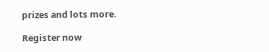prizes and lots more.

Register now